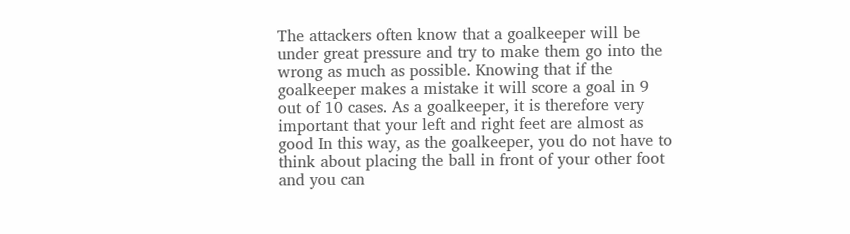The attackers often know that a goalkeeper will be under great pressure and try to make them go into the wrong as much as possible. Knowing that if the goalkeeper makes a mistake it will score a goal in 9 out of 10 cases. As a goalkeeper, it is therefore very important that your left and right feet are almost as good In this way, as the goalkeeper, you do not have to think about placing the ball in front of your other foot and you can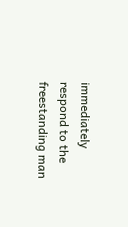immediately respond to the freestanding man